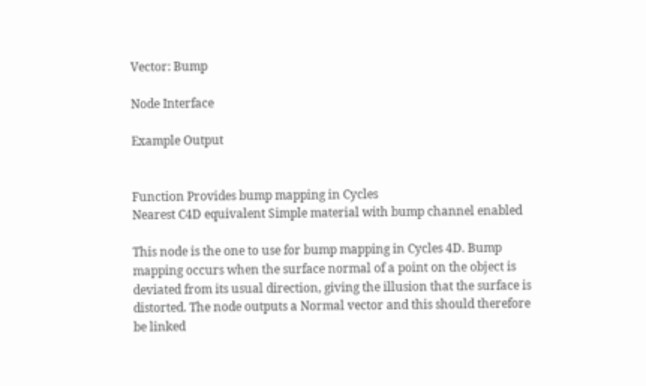Vector: Bump

Node Interface

Example Output


Function Provides bump mapping in Cycles
Nearest C4D equivalent Simple material with bump channel enabled

This node is the one to use for bump mapping in Cycles 4D. Bump mapping occurs when the surface normal of a point on the object is deviated from its usual direction, giving the illusion that the surface is distorted. The node outputs a Normal vector and this should therefore be linked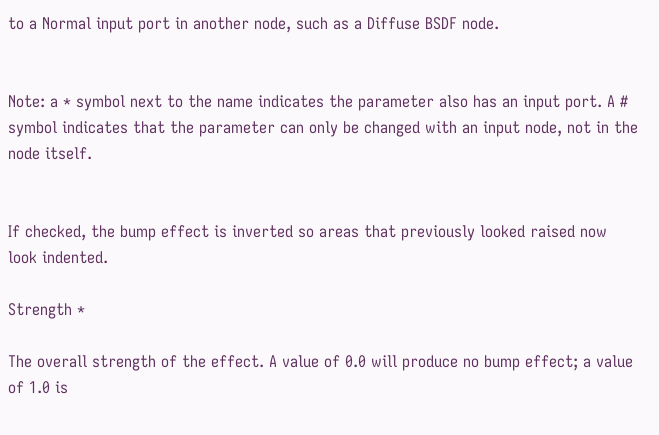to a Normal input port in another node, such as a Diffuse BSDF node.


Note: a * symbol next to the name indicates the parameter also has an input port. A # symbol indicates that the parameter can only be changed with an input node, not in the node itself.


If checked, the bump effect is inverted so areas that previously looked raised now look indented.

Strength *

The overall strength of the effect. A value of 0.0 will produce no bump effect; a value of 1.0 is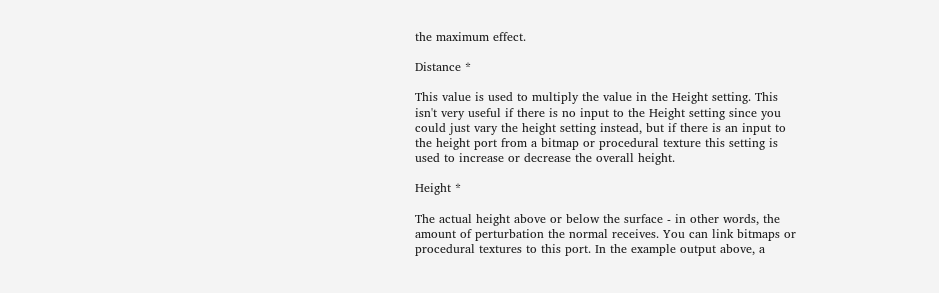the maximum effect.

Distance *

This value is used to multiply the value in the Height setting. This isn't very useful if there is no input to the Height setting since you could just vary the height setting instead, but if there is an input to the height port from a bitmap or procedural texture this setting is used to increase or decrease the overall height.

Height *

The actual height above or below the surface - in other words, the amount of perturbation the normal receives. You can link bitmaps or procedural textures to this port. In the example output above, a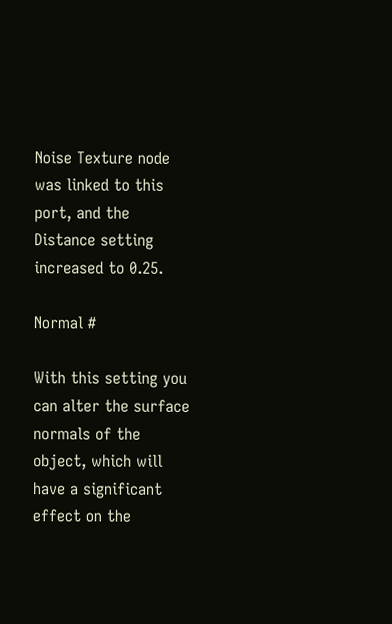Noise Texture node was linked to this port, and the Distance setting increased to 0.25.

Normal #

With this setting you can alter the surface normals of the object, which will have a significant effect on the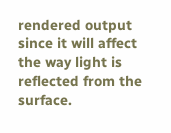rendered output since it will affect the way light is reflected from the surface.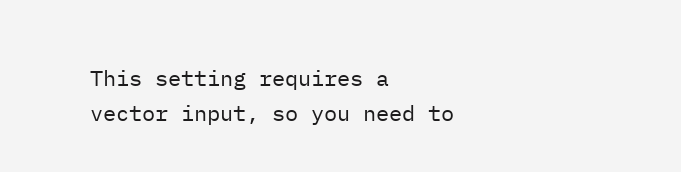This setting requires a vector input, so you need to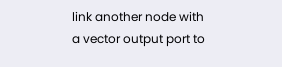link another node with a vector output port to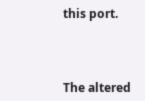this port.



The altered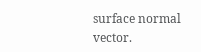surface normal vector.